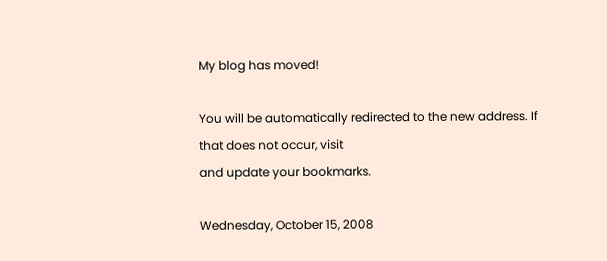My blog has moved!

You will be automatically redirected to the new address. If that does not occur, visit
and update your bookmarks.

Wednesday, October 15, 2008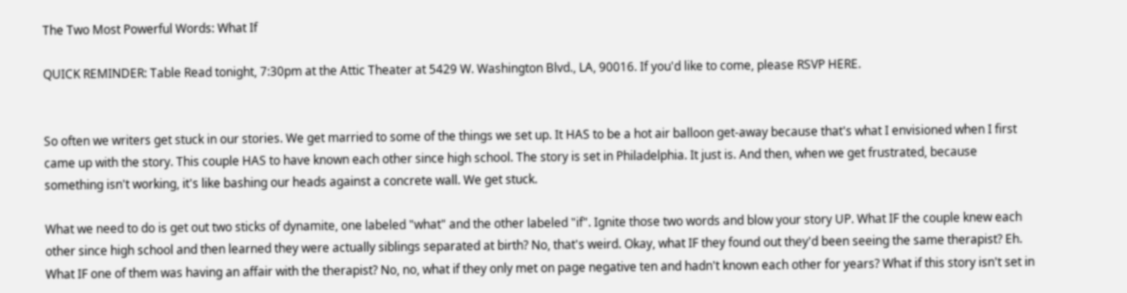The Two Most Powerful Words: What If

QUICK REMINDER: Table Read tonight, 7:30pm at the Attic Theater at 5429 W. Washington Blvd., LA, 90016. If you'd like to come, please RSVP HERE.


So often we writers get stuck in our stories. We get married to some of the things we set up. It HAS to be a hot air balloon get-away because that's what I envisioned when I first came up with the story. This couple HAS to have known each other since high school. The story is set in Philadelphia. It just is. And then, when we get frustrated, because something isn't working, it's like bashing our heads against a concrete wall. We get stuck.

What we need to do is get out two sticks of dynamite, one labeled "what" and the other labeled "if". Ignite those two words and blow your story UP. What IF the couple knew each other since high school and then learned they were actually siblings separated at birth? No, that's weird. Okay, what IF they found out they'd been seeing the same therapist? Eh. What IF one of them was having an affair with the therapist? No, no, what if they only met on page negative ten and hadn't known each other for years? What if this story isn't set in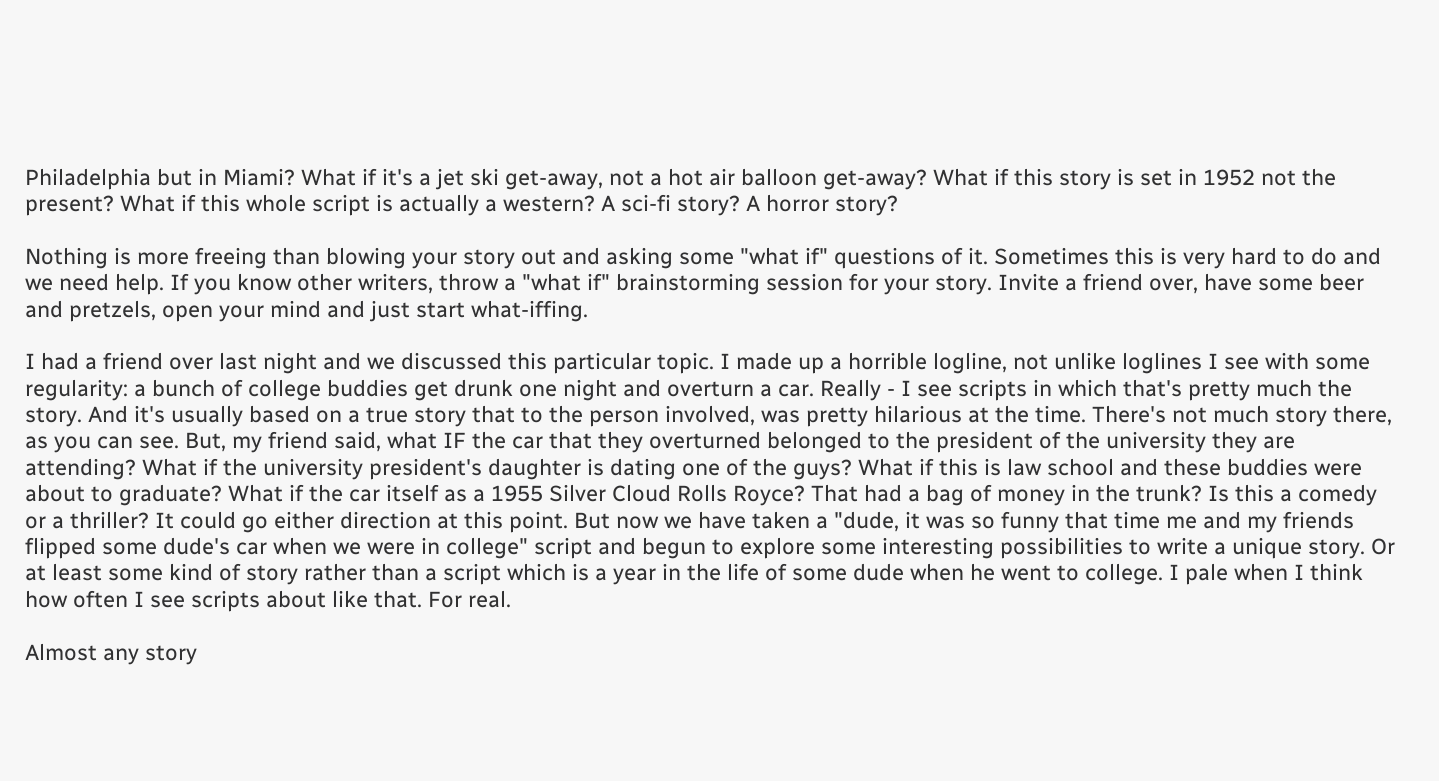Philadelphia but in Miami? What if it's a jet ski get-away, not a hot air balloon get-away? What if this story is set in 1952 not the present? What if this whole script is actually a western? A sci-fi story? A horror story?

Nothing is more freeing than blowing your story out and asking some "what if" questions of it. Sometimes this is very hard to do and we need help. If you know other writers, throw a "what if" brainstorming session for your story. Invite a friend over, have some beer and pretzels, open your mind and just start what-iffing.

I had a friend over last night and we discussed this particular topic. I made up a horrible logline, not unlike loglines I see with some regularity: a bunch of college buddies get drunk one night and overturn a car. Really - I see scripts in which that's pretty much the story. And it's usually based on a true story that to the person involved, was pretty hilarious at the time. There's not much story there, as you can see. But, my friend said, what IF the car that they overturned belonged to the president of the university they are attending? What if the university president's daughter is dating one of the guys? What if this is law school and these buddies were about to graduate? What if the car itself as a 1955 Silver Cloud Rolls Royce? That had a bag of money in the trunk? Is this a comedy or a thriller? It could go either direction at this point. But now we have taken a "dude, it was so funny that time me and my friends flipped some dude's car when we were in college" script and begun to explore some interesting possibilities to write a unique story. Or at least some kind of story rather than a script which is a year in the life of some dude when he went to college. I pale when I think how often I see scripts about like that. For real.

Almost any story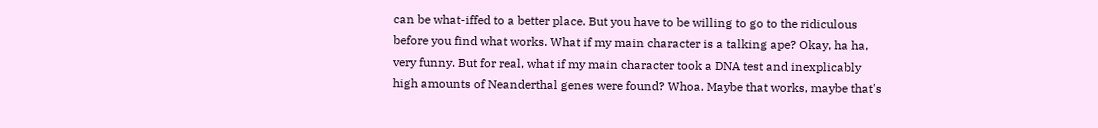can be what-iffed to a better place. But you have to be willing to go to the ridiculous before you find what works. What if my main character is a talking ape? Okay, ha ha, very funny. But for real, what if my main character took a DNA test and inexplicably high amounts of Neanderthal genes were found? Whoa. Maybe that works, maybe that's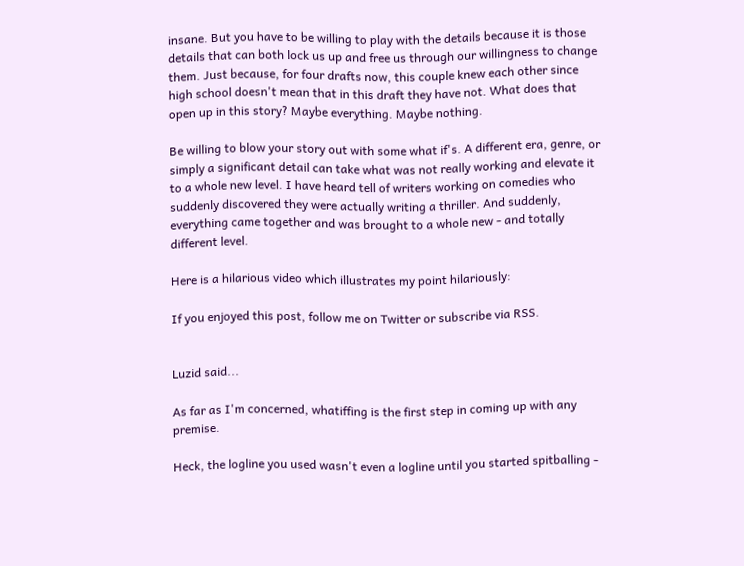insane. But you have to be willing to play with the details because it is those details that can both lock us up and free us through our willingness to change them. Just because, for four drafts now, this couple knew each other since high school doesn't mean that in this draft they have not. What does that open up in this story? Maybe everything. Maybe nothing.

Be willing to blow your story out with some what if's. A different era, genre, or simply a significant detail can take what was not really working and elevate it to a whole new level. I have heard tell of writers working on comedies who suddenly discovered they were actually writing a thriller. And suddenly, everything came together and was brought to a whole new - and totally different level.

Here is a hilarious video which illustrates my point hilariously:

If you enjoyed this post, follow me on Twitter or subscribe via RSS.


Luzid said...

As far as I'm concerned, whatiffing is the first step in coming up with any premise.

Heck, the logline you used wasn't even a logline until you started spitballing -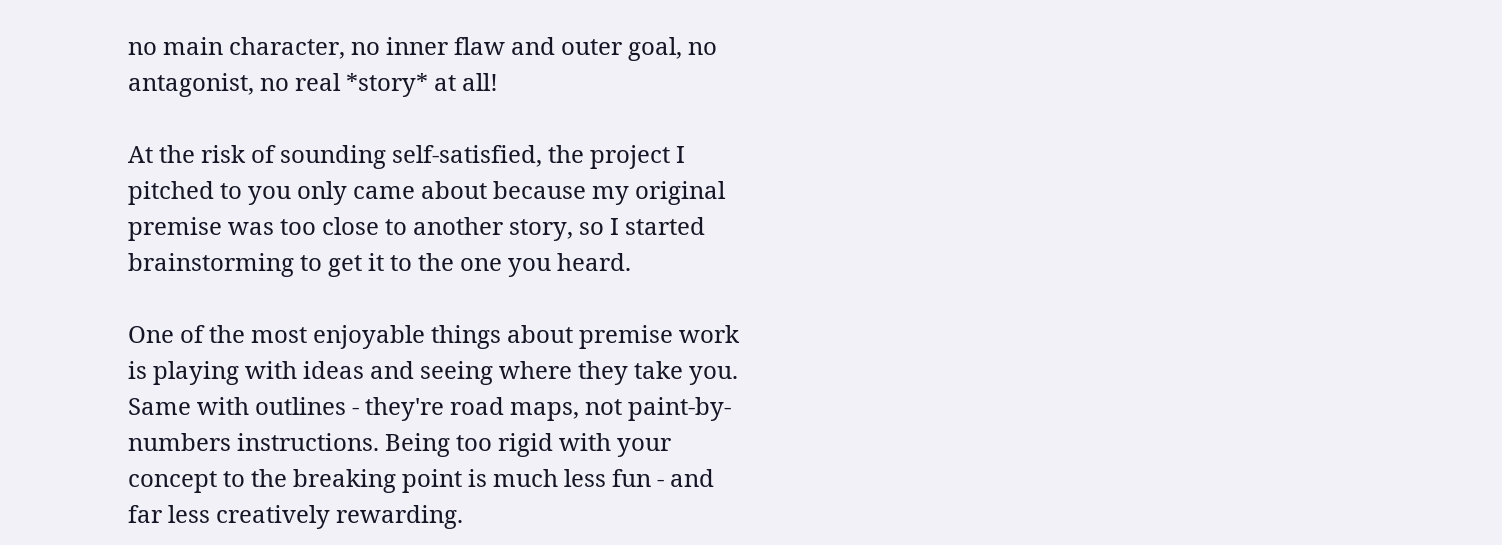no main character, no inner flaw and outer goal, no antagonist, no real *story* at all!

At the risk of sounding self-satisfied, the project I pitched to you only came about because my original premise was too close to another story, so I started brainstorming to get it to the one you heard.

One of the most enjoyable things about premise work is playing with ideas and seeing where they take you. Same with outlines - they're road maps, not paint-by-numbers instructions. Being too rigid with your concept to the breaking point is much less fun - and far less creatively rewarding.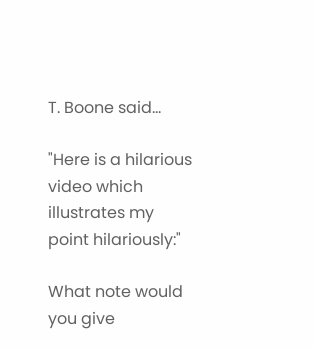T. Boone said...

"Here is a hilarious video which illustrates my point hilariously:"

What note would you give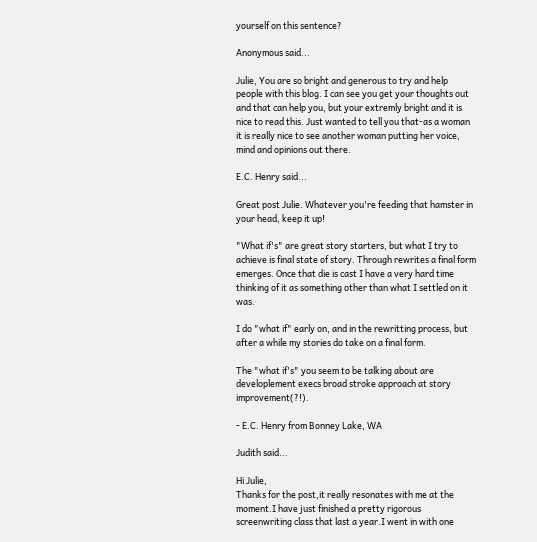yourself on this sentence?

Anonymous said...

Julie, You are so bright and generous to try and help people with this blog. I can see you get your thoughts out and that can help you, but your extremly bright and it is nice to read this. Just wanted to tell you that-as a woman it is really nice to see another woman putting her voice, mind and opinions out there.

E.C. Henry said...

Great post Julie. Whatever you're feeding that hamster in your head, keep it up!

"What if's" are great story starters, but what I try to achieve is final state of story. Through rewrites a final form emerges. Once that die is cast I have a very hard time thinking of it as something other than what I settled on it was.

I do "what if" early on, and in the rewritting process, but after a while my stories do take on a final form.

The "what if's" you seem to be talking about are developlement execs broad stroke approach at story improvement(?!).

- E.C. Henry from Bonney Lake, WA

Judith said...

Hi Julie,
Thanks for the post,it really resonates with me at the moment.I have just finished a pretty rigorous screenwriting class that last a year.I went in with one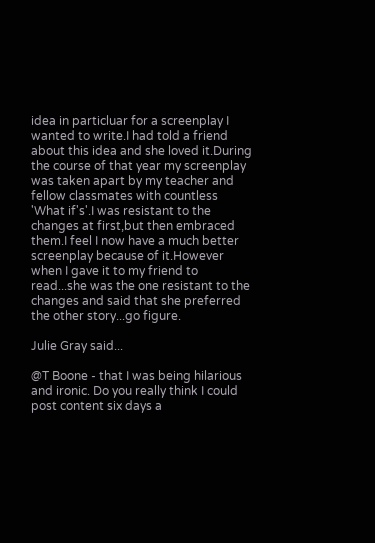idea in particluar for a screenplay I wanted to write.I had told a friend about this idea and she loved it.During the course of that year my screenplay was taken apart by my teacher and fellow classmates with countless 'What if's'.I was resistant to the changes at first,but then embraced them.I feel I now have a much better screenplay because of it.However when I gave it to my friend to read...she was the one resistant to the changes and said that she preferred the other story...go figure.

Julie Gray said...

@T Boone - that I was being hilarious and ironic. Do you really think I could post content six days a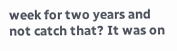week for two years and not catch that? It was on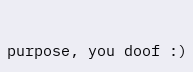purpose, you doof :)